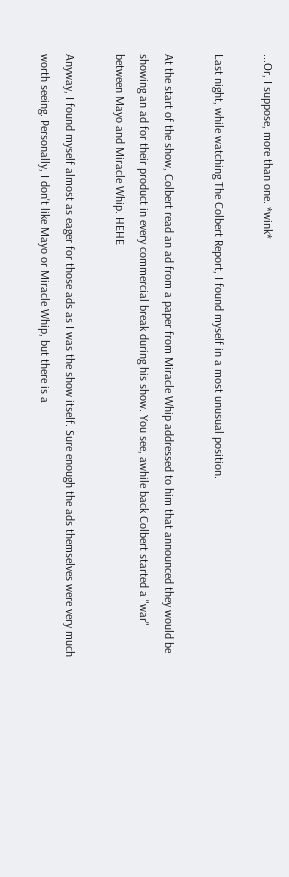...Or, I suppose, more than one. *wink*

Last night, while watching The Colbert Report, I found myself in a most unusual position.

At the start of the show, Colbert read an ad from a paper from Miracle Whip addressed to him that announced they would be showing an ad for their product in every commercial break during his show. You see, awhile back Colbert started a "war" between Mayo and Miracle Whip. HEHE

Anyway, I found myself almost as eager for those ads as I was the show itself. Sure enough the ads themselves were very much worth seeing. Personally, I don't like Mayo or Miracle Whip, but there is a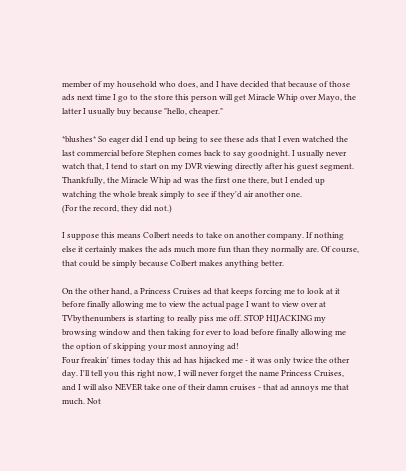member of my household who does, and I have decided that because of those ads next time I go to the store this person will get Miracle Whip over Mayo, the latter I usually buy because "hello, cheaper."

*blushes* So eager did I end up being to see these ads that I even watched the last commercial before Stephen comes back to say goodnight. I usually never watch that, I tend to start on my DVR viewing directly after his guest segment. Thankfully, the Miracle Whip ad was the first one there, but I ended up watching the whole break simply to see if they'd air another one.
(For the record, they did not.)

I suppose this means Colbert needs to take on another company. If nothing else it certainly makes the ads much more fun than they normally are. Of course, that could be simply because Colbert makes anything better.

On the other hand, a Princess Cruises ad that keeps forcing me to look at it before finally allowing me to view the actual page I want to view over at TVbythenumbers is starting to really piss me off. STOP HIJACKING my browsing window and then taking for ever to load before finally allowing me the option of skipping your most annoying ad!
Four freakin' times today this ad has hijacked me - it was only twice the other day. I'll tell you this right now, I will never forget the name Princess Cruises, and I will also NEVER take one of their damn cruises - that ad annoys me that much. Not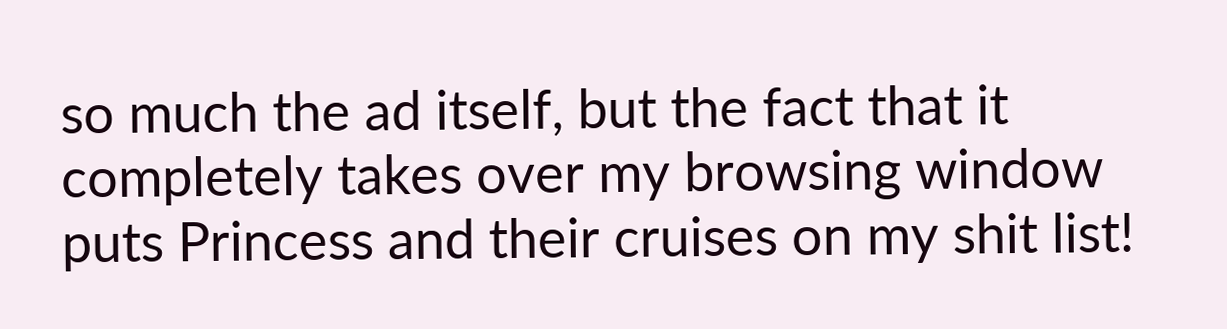so much the ad itself, but the fact that it completely takes over my browsing window puts Princess and their cruises on my shit list!